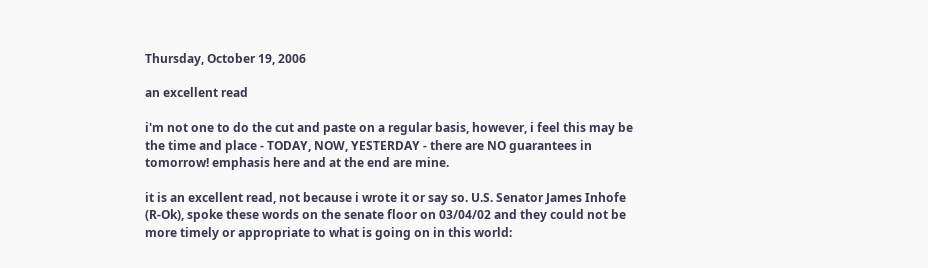Thursday, October 19, 2006

an excellent read

i'm not one to do the cut and paste on a regular basis, however, i feel this may be the time and place - TODAY, NOW, YESTERDAY - there are NO guarantees in tomorrow! emphasis here and at the end are mine.

it is an excellent read, not because i wrote it or say so. U.S. Senator James Inhofe (R-Ok), spoke these words on the senate floor on 03/04/02 and they could not be more timely or appropriate to what is going on in this world: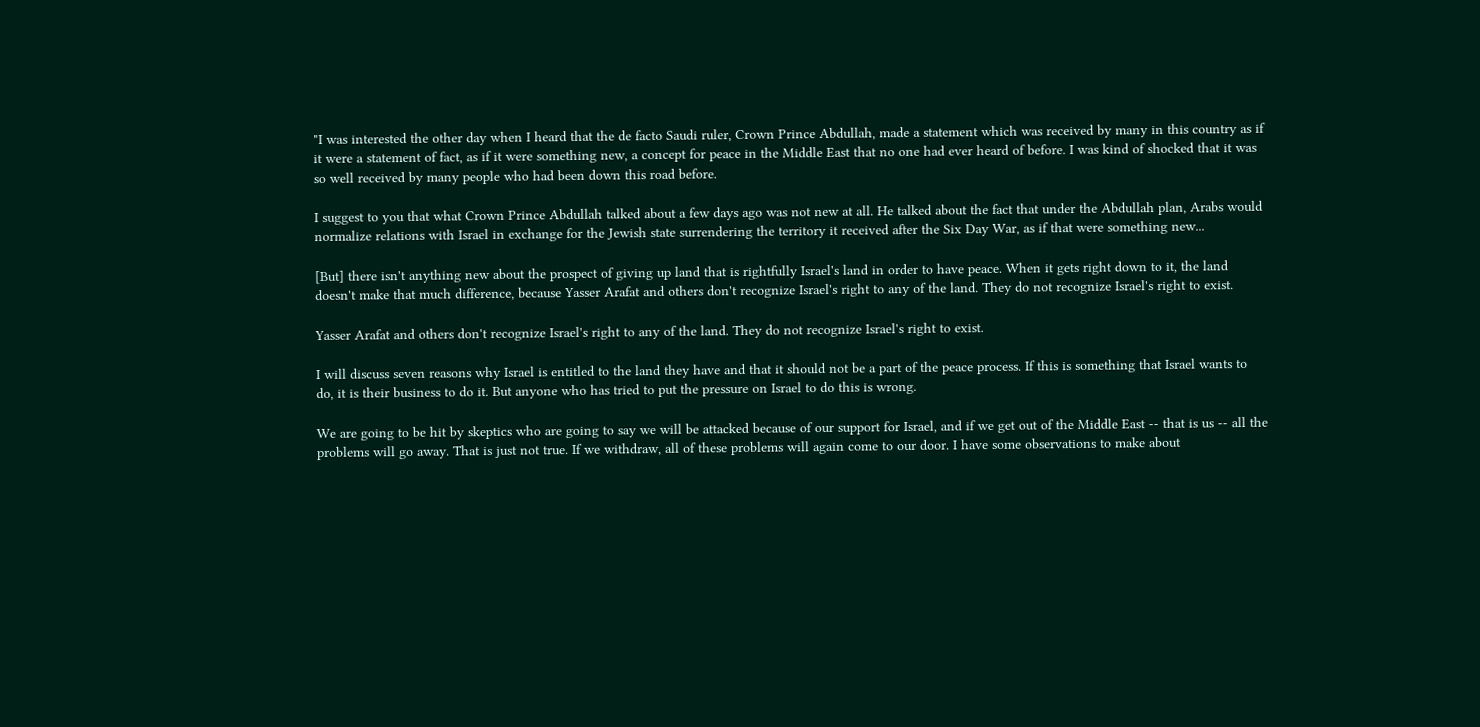"I was interested the other day when I heard that the de facto Saudi ruler, Crown Prince Abdullah, made a statement which was received by many in this country as if it were a statement of fact, as if it were something new, a concept for peace in the Middle East that no one had ever heard of before. I was kind of shocked that it was so well received by many people who had been down this road before.

I suggest to you that what Crown Prince Abdullah talked about a few days ago was not new at all. He talked about the fact that under the Abdullah plan, Arabs would normalize relations with Israel in exchange for the Jewish state surrendering the territory it received after the Six Day War, as if that were something new...

[But] there isn't anything new about the prospect of giving up land that is rightfully Israel's land in order to have peace. When it gets right down to it, the land doesn't make that much difference, because Yasser Arafat and others don't recognize Israel's right to any of the land. They do not recognize Israel's right to exist.

Yasser Arafat and others don't recognize Israel's right to any of the land. They do not recognize Israel's right to exist.

I will discuss seven reasons why Israel is entitled to the land they have and that it should not be a part of the peace process. If this is something that Israel wants to do, it is their business to do it. But anyone who has tried to put the pressure on Israel to do this is wrong.

We are going to be hit by skeptics who are going to say we will be attacked because of our support for Israel, and if we get out of the Middle East -- that is us -- all the problems will go away. That is just not true. If we withdraw, all of these problems will again come to our door. I have some observations to make about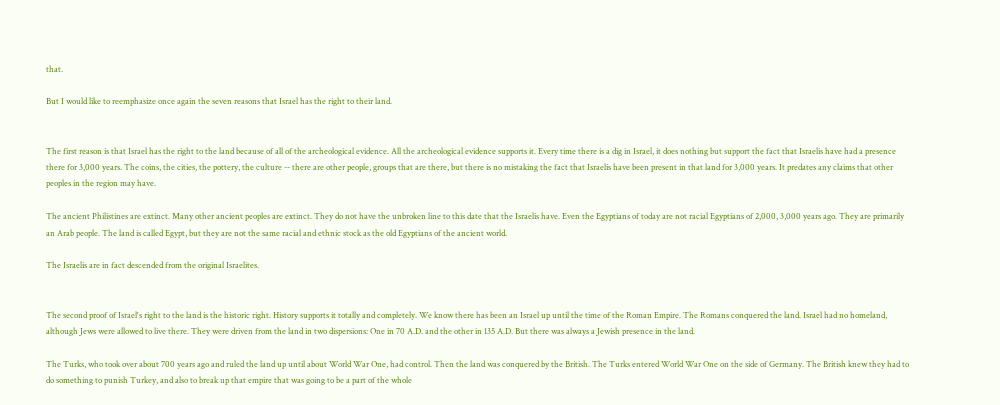that.

But I would like to reemphasize once again the seven reasons that Israel has the right to their land.


The first reason is that Israel has the right to the land because of all of the archeological evidence. All the archeological evidence supports it. Every time there is a dig in Israel, it does nothing but support the fact that Israelis have had a presence there for 3,000 years. The coins, the cities, the pottery, the culture -- there are other people, groups that are there, but there is no mistaking the fact that Israelis have been present in that land for 3,000 years. It predates any claims that other peoples in the region may have.

The ancient Philistines are extinct. Many other ancient peoples are extinct. They do not have the unbroken line to this date that the Israelis have. Even the Egyptians of today are not racial Egyptians of 2,000, 3,000 years ago. They are primarily an Arab people. The land is called Egypt, but they are not the same racial and ethnic stock as the old Egyptians of the ancient world.

The Israelis are in fact descended from the original Israelites.


The second proof of Israel's right to the land is the historic right. History supports it totally and completely. We know there has been an Israel up until the time of the Roman Empire. The Romans conquered the land. Israel had no homeland, although Jews were allowed to live there. They were driven from the land in two dispersions: One in 70 A.D. and the other in 135 A.D. But there was always a Jewish presence in the land.

The Turks, who took over about 700 years ago and ruled the land up until about World War One, had control. Then the land was conquered by the British. The Turks entered World War One on the side of Germany. The British knew they had to do something to punish Turkey, and also to break up that empire that was going to be a part of the whole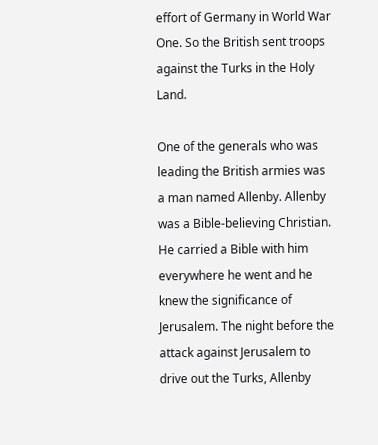effort of Germany in World War One. So the British sent troops against the Turks in the Holy Land.

One of the generals who was leading the British armies was a man named Allenby. Allenby was a Bible-believing Christian. He carried a Bible with him everywhere he went and he knew the significance of Jerusalem. The night before the attack against Jerusalem to drive out the Turks, Allenby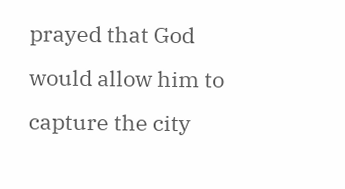prayed that God would allow him to capture the city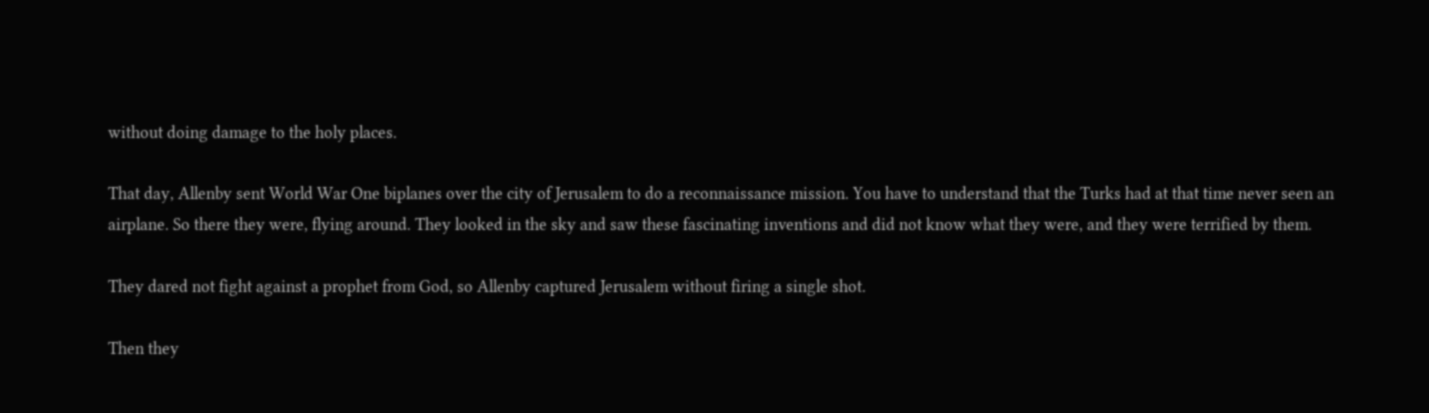without doing damage to the holy places.

That day, Allenby sent World War One biplanes over the city of Jerusalem to do a reconnaissance mission. You have to understand that the Turks had at that time never seen an airplane. So there they were, flying around. They looked in the sky and saw these fascinating inventions and did not know what they were, and they were terrified by them.

They dared not fight against a prophet from God, so Allenby captured Jerusalem without firing a single shot.

Then they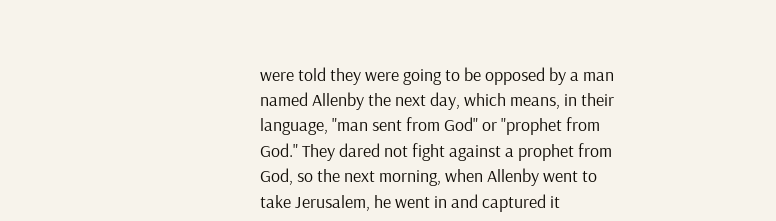were told they were going to be opposed by a man named Allenby the next day, which means, in their language, "man sent from God" or "prophet from God." They dared not fight against a prophet from God, so the next morning, when Allenby went to take Jerusalem, he went in and captured it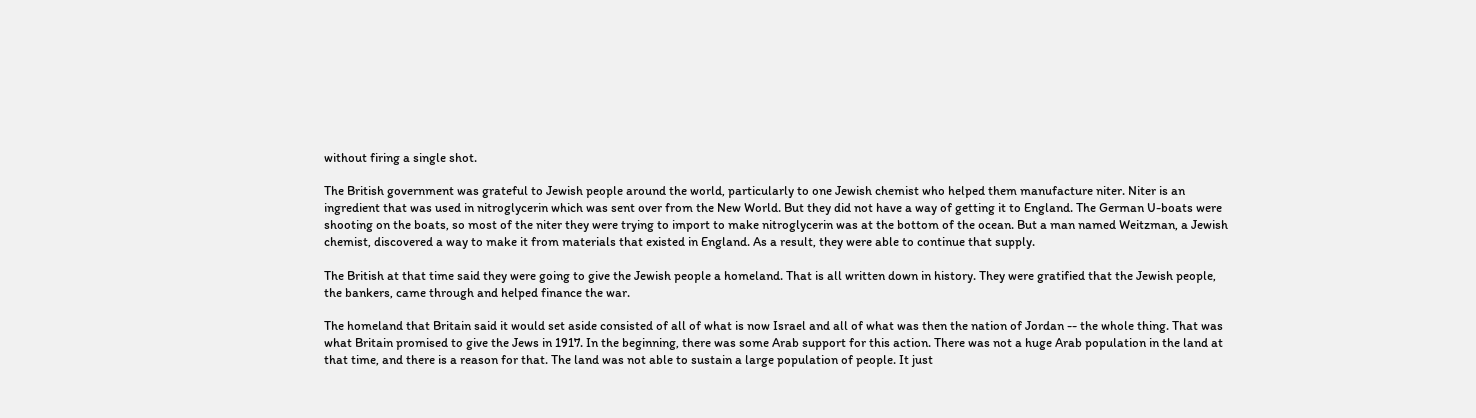without firing a single shot.

The British government was grateful to Jewish people around the world, particularly to one Jewish chemist who helped them manufacture niter. Niter is an ingredient that was used in nitroglycerin which was sent over from the New World. But they did not have a way of getting it to England. The German U-boats were shooting on the boats, so most of the niter they were trying to import to make nitroglycerin was at the bottom of the ocean. But a man named Weitzman, a Jewish chemist, discovered a way to make it from materials that existed in England. As a result, they were able to continue that supply.

The British at that time said they were going to give the Jewish people a homeland. That is all written down in history. They were gratified that the Jewish people, the bankers, came through and helped finance the war.

The homeland that Britain said it would set aside consisted of all of what is now Israel and all of what was then the nation of Jordan -- the whole thing. That was what Britain promised to give the Jews in 1917. In the beginning, there was some Arab support for this action. There was not a huge Arab population in the land at that time, and there is a reason for that. The land was not able to sustain a large population of people. It just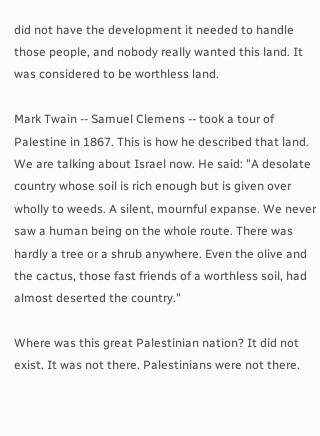did not have the development it needed to handle those people, and nobody really wanted this land. It was considered to be worthless land.

Mark Twain -- Samuel Clemens -- took a tour of Palestine in 1867. This is how he described that land. We are talking about Israel now. He said: "A desolate country whose soil is rich enough but is given over wholly to weeds. A silent, mournful expanse. We never saw a human being on the whole route. There was hardly a tree or a shrub anywhere. Even the olive and the cactus, those fast friends of a worthless soil, had almost deserted the country."

Where was this great Palestinian nation? It did not exist. It was not there. Palestinians were not there.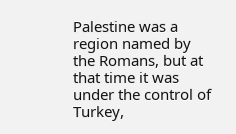Palestine was a region named by the Romans, but at that time it was under the control of Turkey,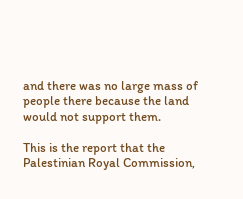and there was no large mass of people there because the land would not support them.

This is the report that the Palestinian Royal Commission,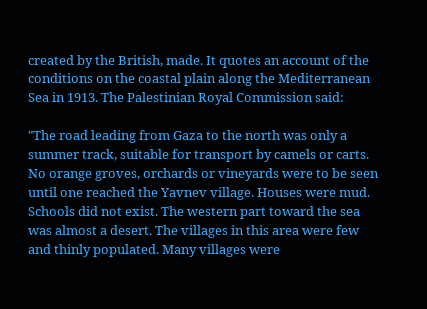created by the British, made. It quotes an account of the conditions on the coastal plain along the Mediterranean Sea in 1913. The Palestinian Royal Commission said:

"The road leading from Gaza to the north was only a summer track, suitable for transport by camels or carts. No orange groves, orchards or vineyards were to be seen until one reached the Yavnev village. Houses were mud. Schools did not exist. The western part toward the sea was almost a desert. The villages in this area were few and thinly populated. Many villages were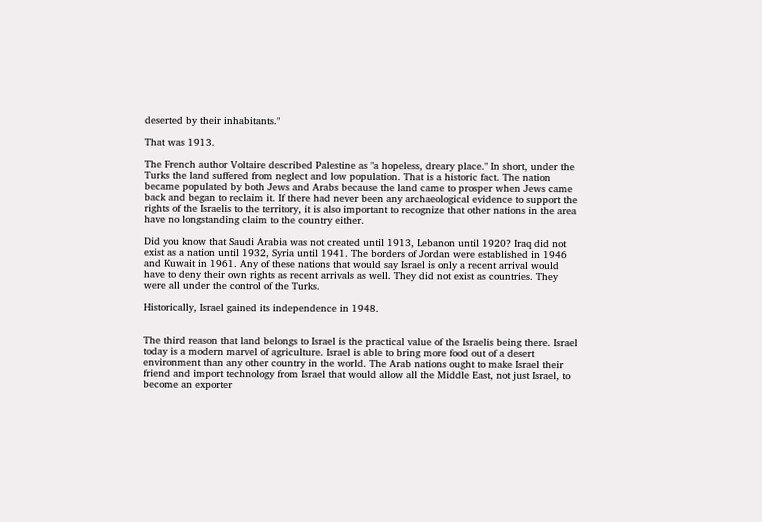deserted by their inhabitants."

That was 1913.

The French author Voltaire described Palestine as "a hopeless, dreary place." In short, under the Turks the land suffered from neglect and low population. That is a historic fact. The nation became populated by both Jews and Arabs because the land came to prosper when Jews came back and began to reclaim it. If there had never been any archaeological evidence to support the rights of the Israelis to the territory, it is also important to recognize that other nations in the area have no longstanding claim to the country either.

Did you know that Saudi Arabia was not created until 1913, Lebanon until 1920? Iraq did not exist as a nation until 1932, Syria until 1941. The borders of Jordan were established in 1946 and Kuwait in 1961. Any of these nations that would say Israel is only a recent arrival would have to deny their own rights as recent arrivals as well. They did not exist as countries. They were all under the control of the Turks.

Historically, Israel gained its independence in 1948.


The third reason that land belongs to Israel is the practical value of the Israelis being there. Israel today is a modern marvel of agriculture. Israel is able to bring more food out of a desert environment than any other country in the world. The Arab nations ought to make Israel their friend and import technology from Israel that would allow all the Middle East, not just Israel, to become an exporter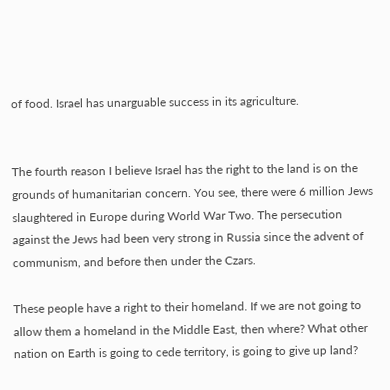of food. Israel has unarguable success in its agriculture.


The fourth reason I believe Israel has the right to the land is on the grounds of humanitarian concern. You see, there were 6 million Jews slaughtered in Europe during World War Two. The persecution against the Jews had been very strong in Russia since the advent of communism, and before then under the Czars.

These people have a right to their homeland. If we are not going to allow them a homeland in the Middle East, then where? What other nation on Earth is going to cede territory, is going to give up land?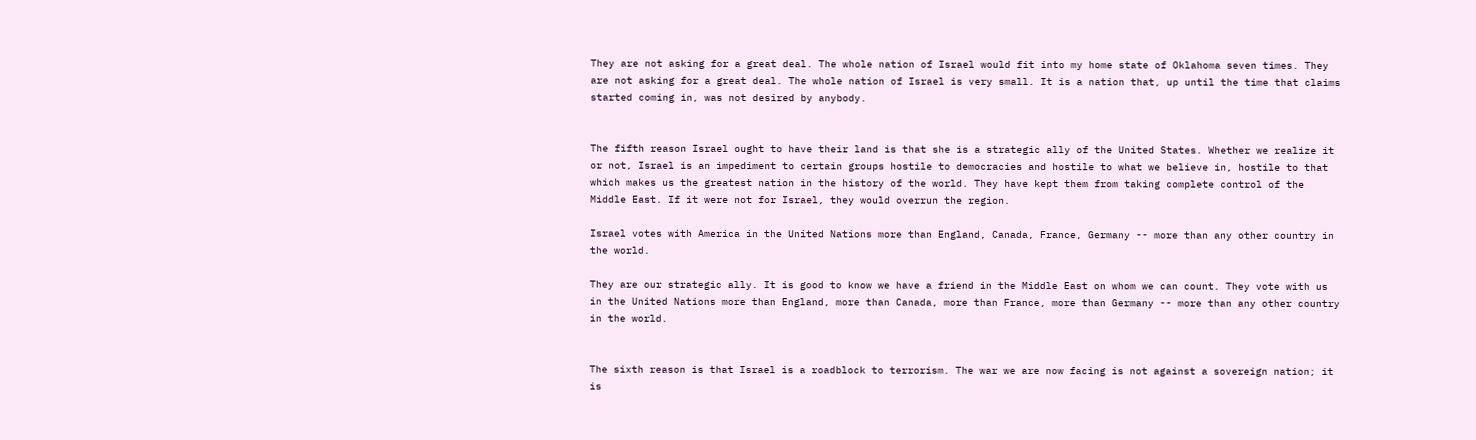They are not asking for a great deal. The whole nation of Israel would fit into my home state of Oklahoma seven times. They are not asking for a great deal. The whole nation of Israel is very small. It is a nation that, up until the time that claims started coming in, was not desired by anybody.


The fifth reason Israel ought to have their land is that she is a strategic ally of the United States. Whether we realize it or not, Israel is an impediment to certain groups hostile to democracies and hostile to what we believe in, hostile to that which makes us the greatest nation in the history of the world. They have kept them from taking complete control of the Middle East. If it were not for Israel, they would overrun the region.

Israel votes with America in the United Nations more than England, Canada, France, Germany -- more than any other country in the world.

They are our strategic ally. It is good to know we have a friend in the Middle East on whom we can count. They vote with us in the United Nations more than England, more than Canada, more than France, more than Germany -- more than any other country in the world.


The sixth reason is that Israel is a roadblock to terrorism. The war we are now facing is not against a sovereign nation; it is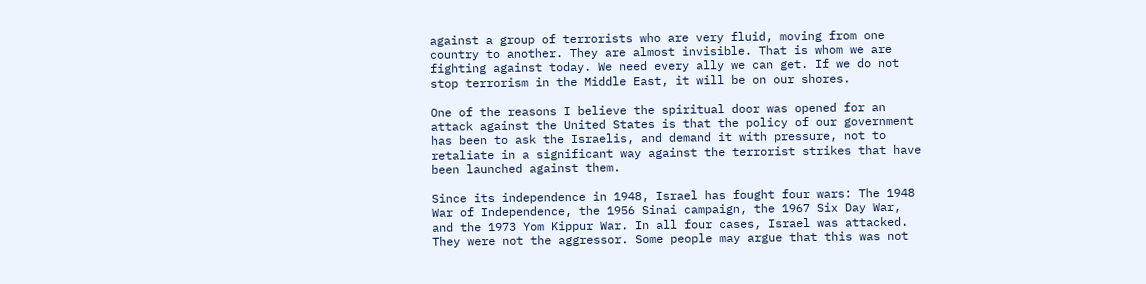against a group of terrorists who are very fluid, moving from one country to another. They are almost invisible. That is whom we are fighting against today. We need every ally we can get. If we do not stop terrorism in the Middle East, it will be on our shores.

One of the reasons I believe the spiritual door was opened for an attack against the United States is that the policy of our government has been to ask the Israelis, and demand it with pressure, not to retaliate in a significant way against the terrorist strikes that have been launched against them.

Since its independence in 1948, Israel has fought four wars: The 1948 War of Independence, the 1956 Sinai campaign, the 1967 Six Day War, and the 1973 Yom Kippur War. In all four cases, Israel was attacked. They were not the aggressor. Some people may argue that this was not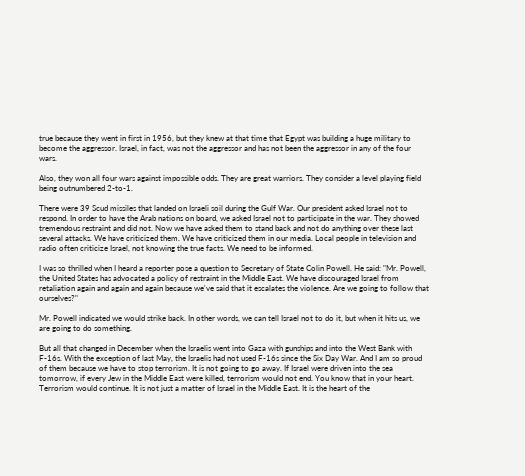true because they went in first in 1956, but they knew at that time that Egypt was building a huge military to become the aggressor. Israel, in fact, was not the aggressor and has not been the aggressor in any of the four wars.

Also, they won all four wars against impossible odds. They are great warriors. They consider a level playing field being outnumbered 2-to-1.

There were 39 Scud missiles that landed on Israeli soil during the Gulf War. Our president asked Israel not to respond. In order to have the Arab nations on board, we asked Israel not to participate in the war. They showed tremendous restraint and did not. Now we have asked them to stand back and not do anything over these last several attacks. We have criticized them. We have criticized them in our media. Local people in television and radio often criticize Israel, not knowing the true facts. We need to be informed.

I was so thrilled when I heard a reporter pose a question to Secretary of State Colin Powell. He said: "Mr. Powell, the United States has advocated a policy of restraint in the Middle East. We have discouraged Israel from retaliation again and again and again because we've said that it escalates the violence. Are we going to follow that ourselves?"

Mr. Powell indicated we would strike back. In other words, we can tell Israel not to do it, but when it hits us, we are going to do something.

But all that changed in December when the Israelis went into Gaza with gunships and into the West Bank with F-16s. With the exception of last May, the Israelis had not used F-16s since the Six Day War. And I am so proud of them because we have to stop terrorism. It is not going to go away. If Israel were driven into the sea tomorrow, if every Jew in the Middle East were killed, terrorism would not end. You know that in your heart. Terrorism would continue. It is not just a matter of Israel in the Middle East. It is the heart of the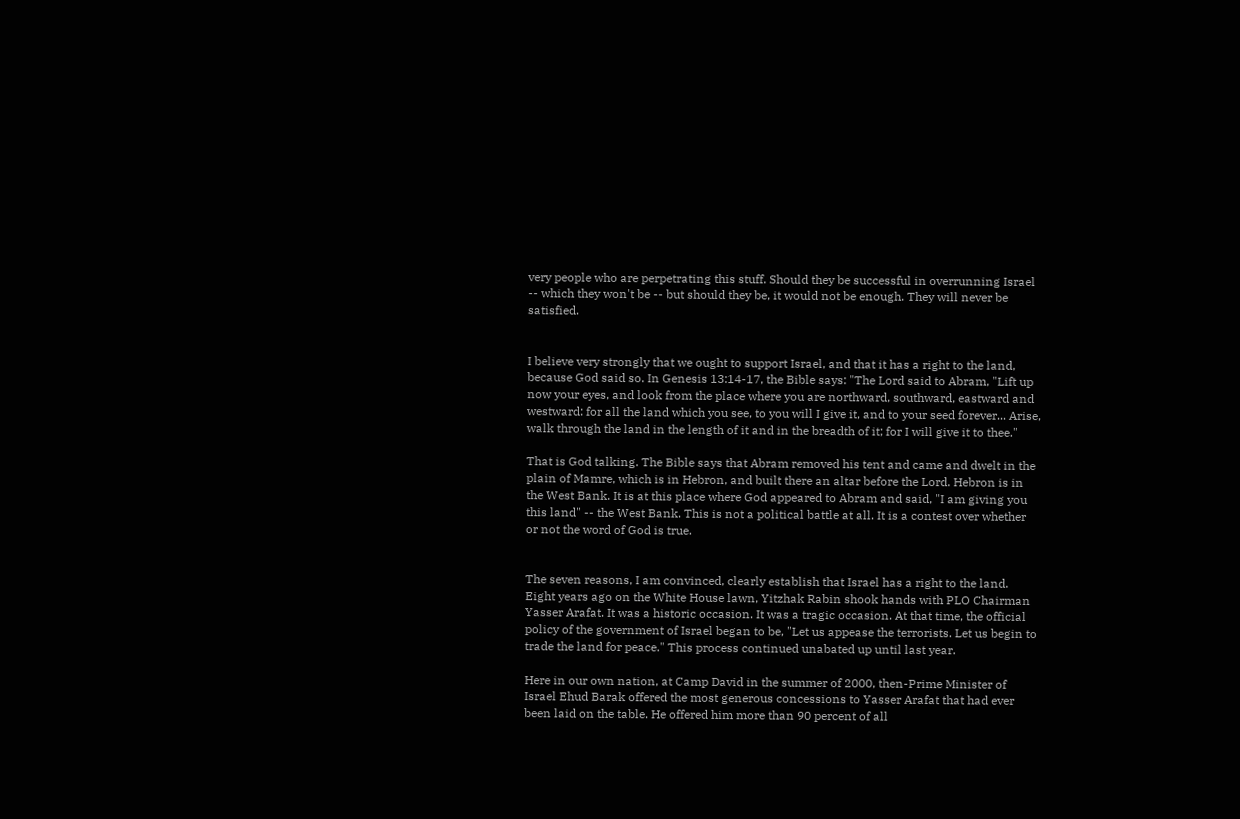very people who are perpetrating this stuff. Should they be successful in overrunning Israel -- which they won't be -- but should they be, it would not be enough. They will never be satisfied.


I believe very strongly that we ought to support Israel, and that it has a right to the land, because God said so. In Genesis 13:14-17, the Bible says: "The Lord said to Abram, "Lift up now your eyes, and look from the place where you are northward, southward, eastward and westward: for all the land which you see, to you will I give it, and to your seed forever... Arise, walk through the land in the length of it and in the breadth of it; for I will give it to thee."

That is God talking. The Bible says that Abram removed his tent and came and dwelt in the plain of Mamre, which is in Hebron, and built there an altar before the Lord. Hebron is in the West Bank. It is at this place where God appeared to Abram and said, "I am giving you this land" -- the West Bank. This is not a political battle at all. It is a contest over whether or not the word of God is true.


The seven reasons, I am convinced, clearly establish that Israel has a right to the land. Eight years ago on the White House lawn, Yitzhak Rabin shook hands with PLO Chairman Yasser Arafat. It was a historic occasion. It was a tragic occasion. At that time, the official policy of the government of Israel began to be, "Let us appease the terrorists. Let us begin to trade the land for peace." This process continued unabated up until last year.

Here in our own nation, at Camp David in the summer of 2000, then-Prime Minister of Israel Ehud Barak offered the most generous concessions to Yasser Arafat that had ever been laid on the table. He offered him more than 90 percent of all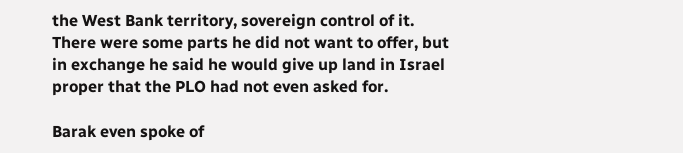the West Bank territory, sovereign control of it. There were some parts he did not want to offer, but in exchange he said he would give up land in Israel proper that the PLO had not even asked for.

Barak even spoke of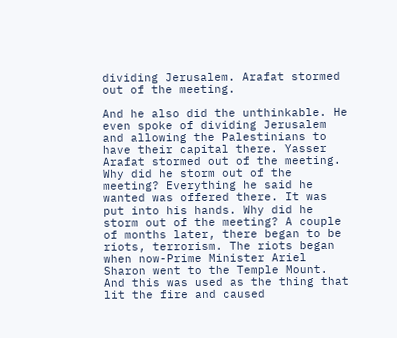dividing Jerusalem. Arafat stormed out of the meeting.

And he also did the unthinkable. He even spoke of dividing Jerusalem and allowing the Palestinians to have their capital there. Yasser Arafat stormed out of the meeting. Why did he storm out of the meeting? Everything he said he wanted was offered there. It was put into his hands. Why did he storm out of the meeting? A couple of months later, there began to be riots, terrorism. The riots began when now-Prime Minister Ariel Sharon went to the Temple Mount. And this was used as the thing that lit the fire and caused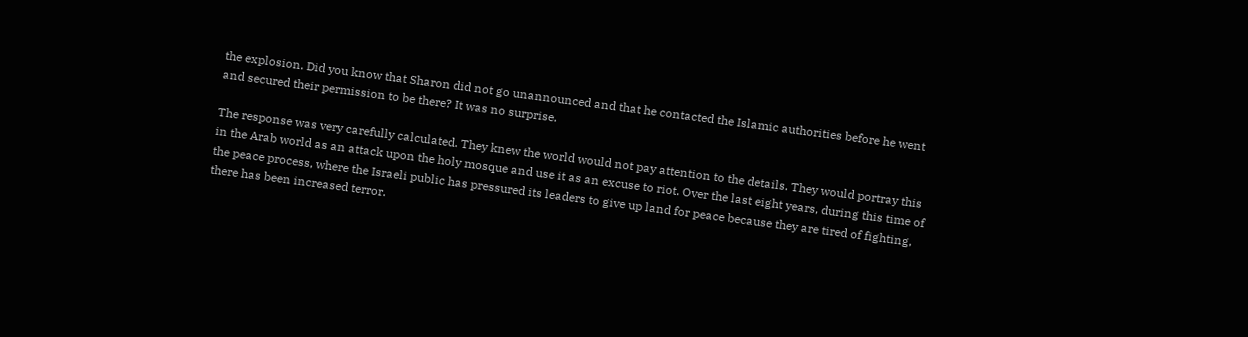the explosion. Did you know that Sharon did not go unannounced and that he contacted the Islamic authorities before he went and secured their permission to be there? It was no surprise.

The response was very carefully calculated. They knew the world would not pay attention to the details. They would portray this in the Arab world as an attack upon the holy mosque and use it as an excuse to riot. Over the last eight years, during this time of the peace process, where the Israeli public has pressured its leaders to give up land for peace because they are tired of fighting, there has been increased terror.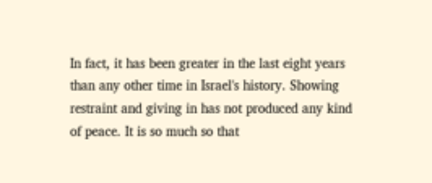In fact, it has been greater in the last eight years than any other time in Israel's history. Showing restraint and giving in has not produced any kind of peace. It is so much so that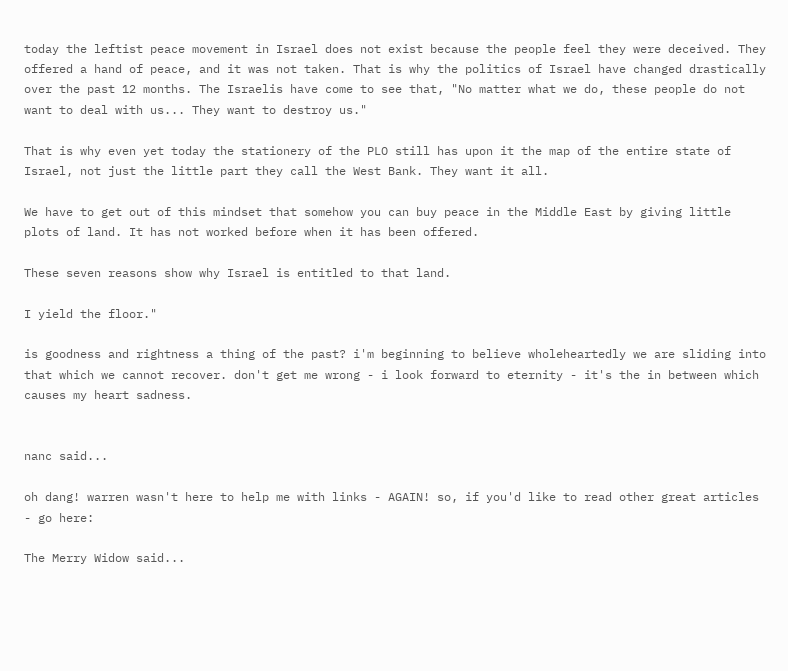today the leftist peace movement in Israel does not exist because the people feel they were deceived. They offered a hand of peace, and it was not taken. That is why the politics of Israel have changed drastically over the past 12 months. The Israelis have come to see that, "No matter what we do, these people do not want to deal with us... They want to destroy us."

That is why even yet today the stationery of the PLO still has upon it the map of the entire state of Israel, not just the little part they call the West Bank. They want it all.

We have to get out of this mindset that somehow you can buy peace in the Middle East by giving little plots of land. It has not worked before when it has been offered.

These seven reasons show why Israel is entitled to that land.

I yield the floor."

is goodness and rightness a thing of the past? i'm beginning to believe wholeheartedly we are sliding into that which we cannot recover. don't get me wrong - i look forward to eternity - it's the in between which causes my heart sadness.


nanc said...

oh dang! warren wasn't here to help me with links - AGAIN! so, if you'd like to read other great articles - go here:

The Merry Widow said...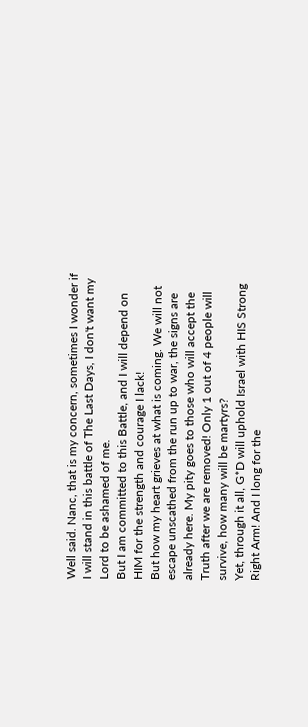Well said. Nanc, that is my concern, sometimes I wonder if I will stand in this battle of The Last Days, I don't want my Lord to be ashamed of me.
But I am committed to this Battle, and I will depend on HIM for the strength and courage I lack!
But how my heart grieves at what is coming. We will not escape unscathed from the run up to war, the signs are already here. My pity goes to those who will accept the Truth after we are removed! Only 1 out of 4 people will survive, how many will be martyrs?
Yet, through it all, G*D will uphold Israel with HIS Strong Right Arm! And I long for the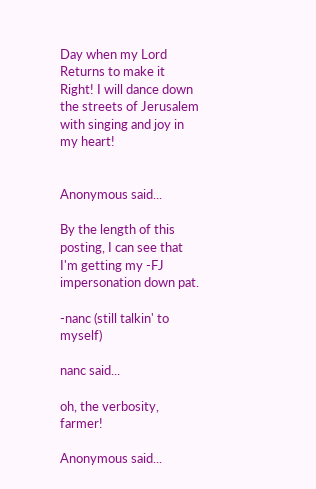Day when my Lord Returns to make it Right! I will dance down the streets of Jerusalem with singing and joy in my heart!


Anonymous said...

By the length of this posting, I can see that I'm getting my -FJ impersonation down pat.

-nanc (still talkin' to myself)

nanc said...

oh, the verbosity, farmer!

Anonymous said...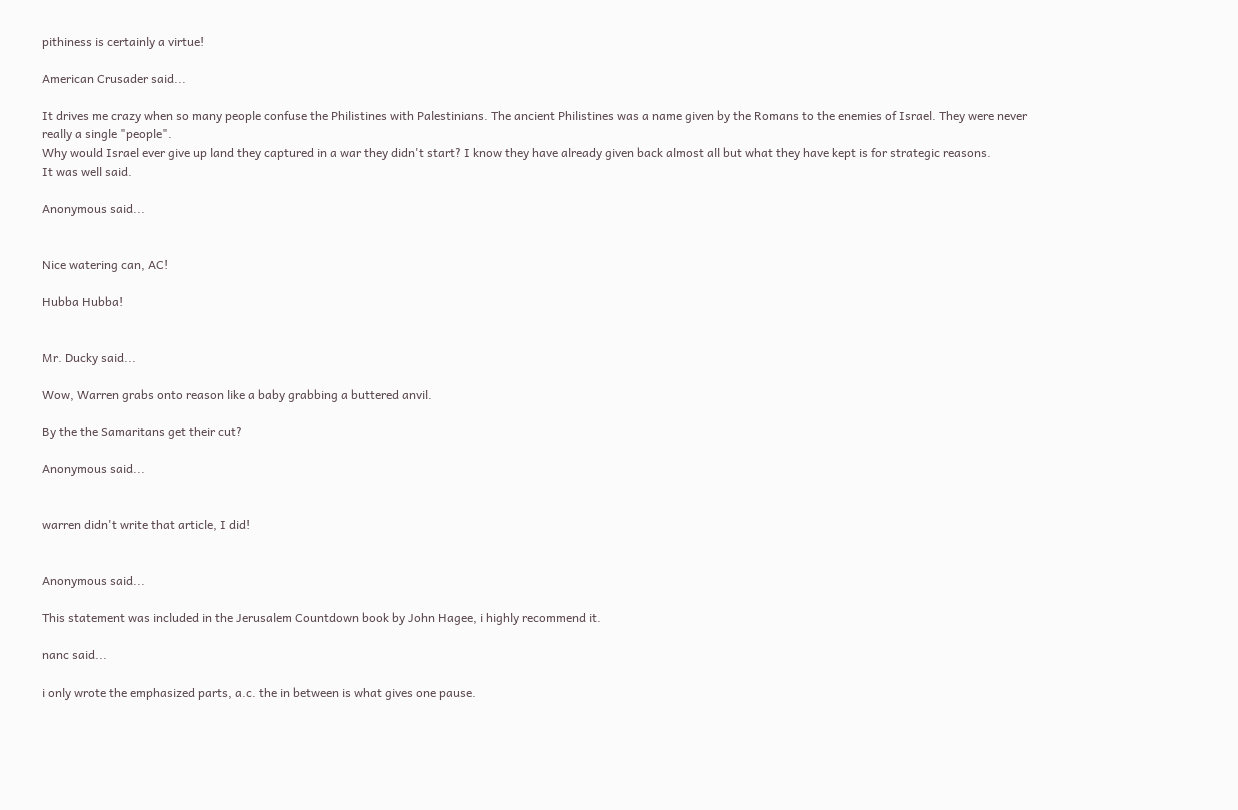pithiness is certainly a virtue!

American Crusader said...

It drives me crazy when so many people confuse the Philistines with Palestinians. The ancient Philistines was a name given by the Romans to the enemies of Israel. They were never really a single "people".
Why would Israel ever give up land they captured in a war they didn't start? I know they have already given back almost all but what they have kept is for strategic reasons.
It was well said.

Anonymous said...


Nice watering can, AC!

Hubba Hubba!


Mr. Ducky said...

Wow, Warren grabs onto reason like a baby grabbing a buttered anvil.

By the the Samaritans get their cut?

Anonymous said...


warren didn't write that article, I did!


Anonymous said...

This statement was included in the Jerusalem Countdown book by John Hagee, i highly recommend it.

nanc said...

i only wrote the emphasized parts, a.c. the in between is what gives one pause.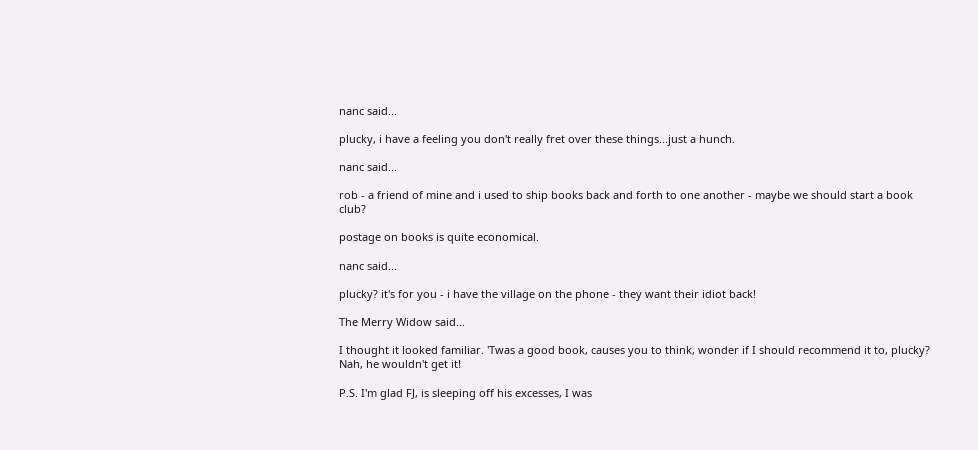nanc said...

plucky, i have a feeling you don't really fret over these things...just a hunch.

nanc said...

rob - a friend of mine and i used to ship books back and forth to one another - maybe we should start a book club?

postage on books is quite economical.

nanc said...

plucky? it's for you - i have the village on the phone - they want their idiot back!

The Merry Widow said...

I thought it looked familiar. 'Twas a good book, causes you to think, wonder if I should recommend it to, plucky? Nah, he wouldn't get it!

P.S. I'm glad FJ, is sleeping off his excesses, I was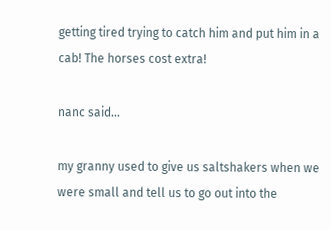getting tired trying to catch him and put him in a cab! The horses cost extra!

nanc said...

my granny used to give us saltshakers when we were small and tell us to go out into the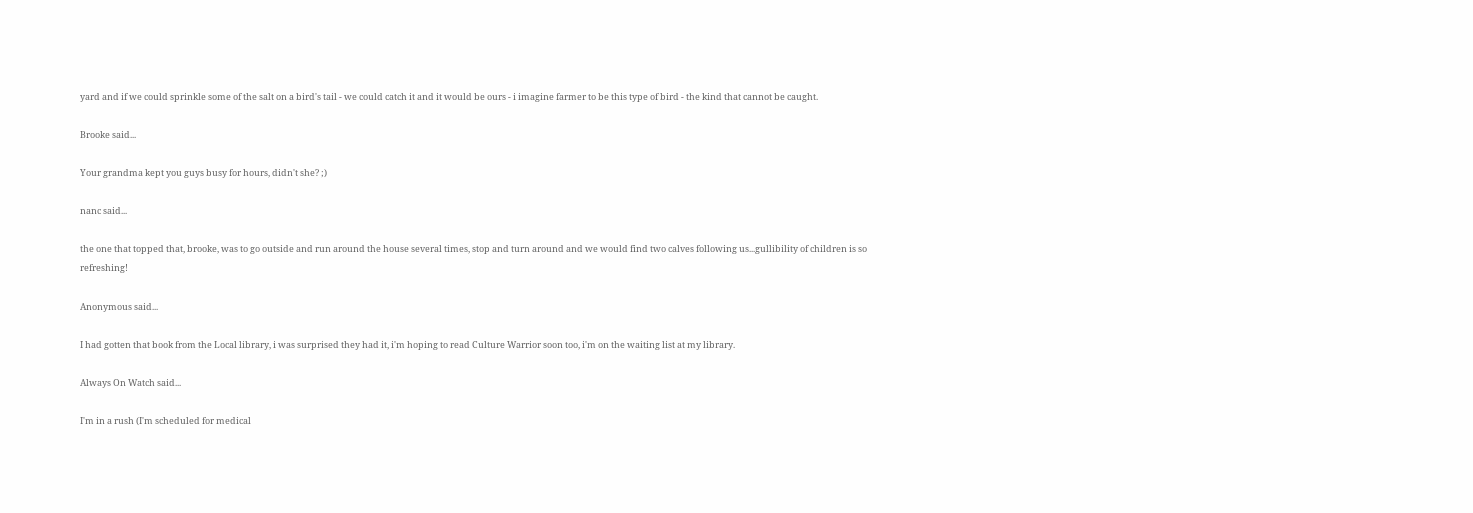yard and if we could sprinkle some of the salt on a bird's tail - we could catch it and it would be ours - i imagine farmer to be this type of bird - the kind that cannot be caught.

Brooke said...

Your grandma kept you guys busy for hours, didn't she? ;)

nanc said...

the one that topped that, brooke, was to go outside and run around the house several times, stop and turn around and we would find two calves following us...gullibility of children is so refreshing!

Anonymous said...

I had gotten that book from the Local library, i was surprised they had it, i'm hoping to read Culture Warrior soon too, i'm on the waiting list at my library.

Always On Watch said...

I'm in a rush (I'm scheduled for medical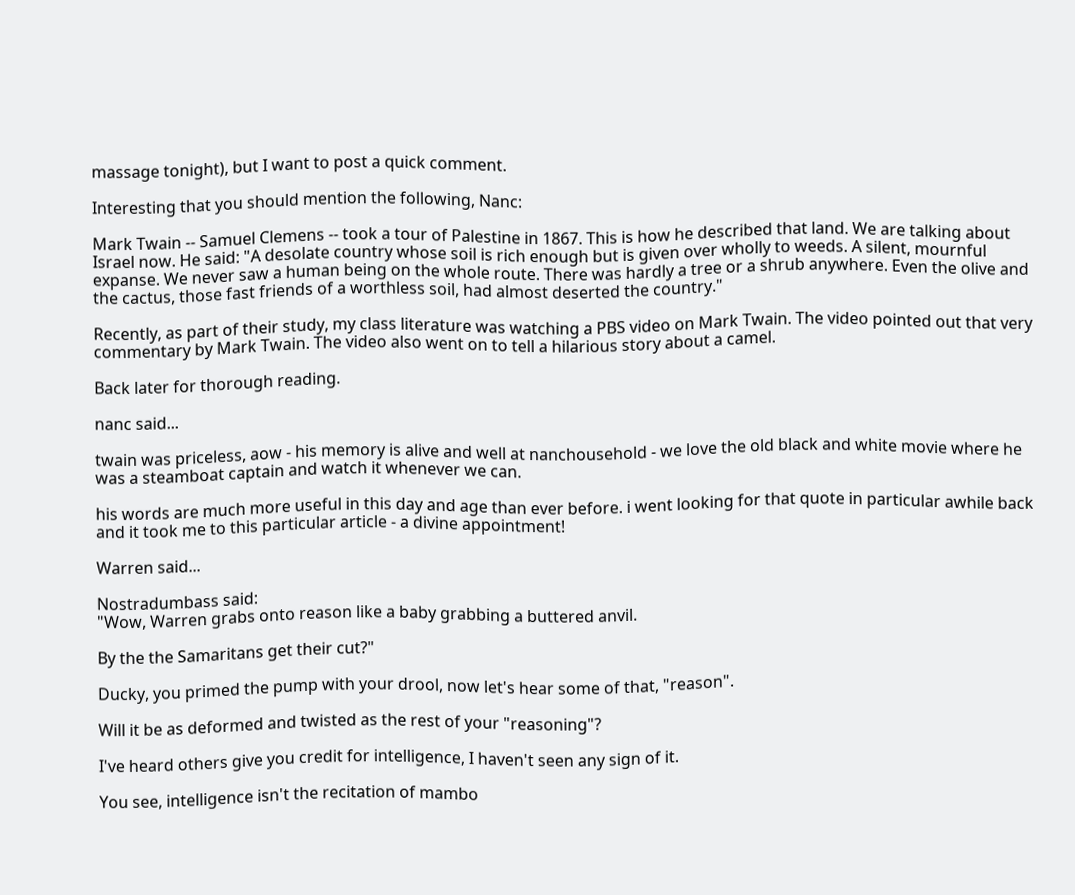massage tonight), but I want to post a quick comment.

Interesting that you should mention the following, Nanc:

Mark Twain -- Samuel Clemens -- took a tour of Palestine in 1867. This is how he described that land. We are talking about Israel now. He said: "A desolate country whose soil is rich enough but is given over wholly to weeds. A silent, mournful expanse. We never saw a human being on the whole route. There was hardly a tree or a shrub anywhere. Even the olive and the cactus, those fast friends of a worthless soil, had almost deserted the country."

Recently, as part of their study, my class literature was watching a PBS video on Mark Twain. The video pointed out that very commentary by Mark Twain. The video also went on to tell a hilarious story about a camel.

Back later for thorough reading.

nanc said...

twain was priceless, aow - his memory is alive and well at nanchousehold - we love the old black and white movie where he was a steamboat captain and watch it whenever we can.

his words are much more useful in this day and age than ever before. i went looking for that quote in particular awhile back and it took me to this particular article - a divine appointment!

Warren said...

Nostradumbass said:
"Wow, Warren grabs onto reason like a baby grabbing a buttered anvil.

By the the Samaritans get their cut?"

Ducky, you primed the pump with your drool, now let's hear some of that, "reason".

Will it be as deformed and twisted as the rest of your "reasoning"?

I've heard others give you credit for intelligence, I haven't seen any sign of it.

You see, intelligence isn't the recitation of mambo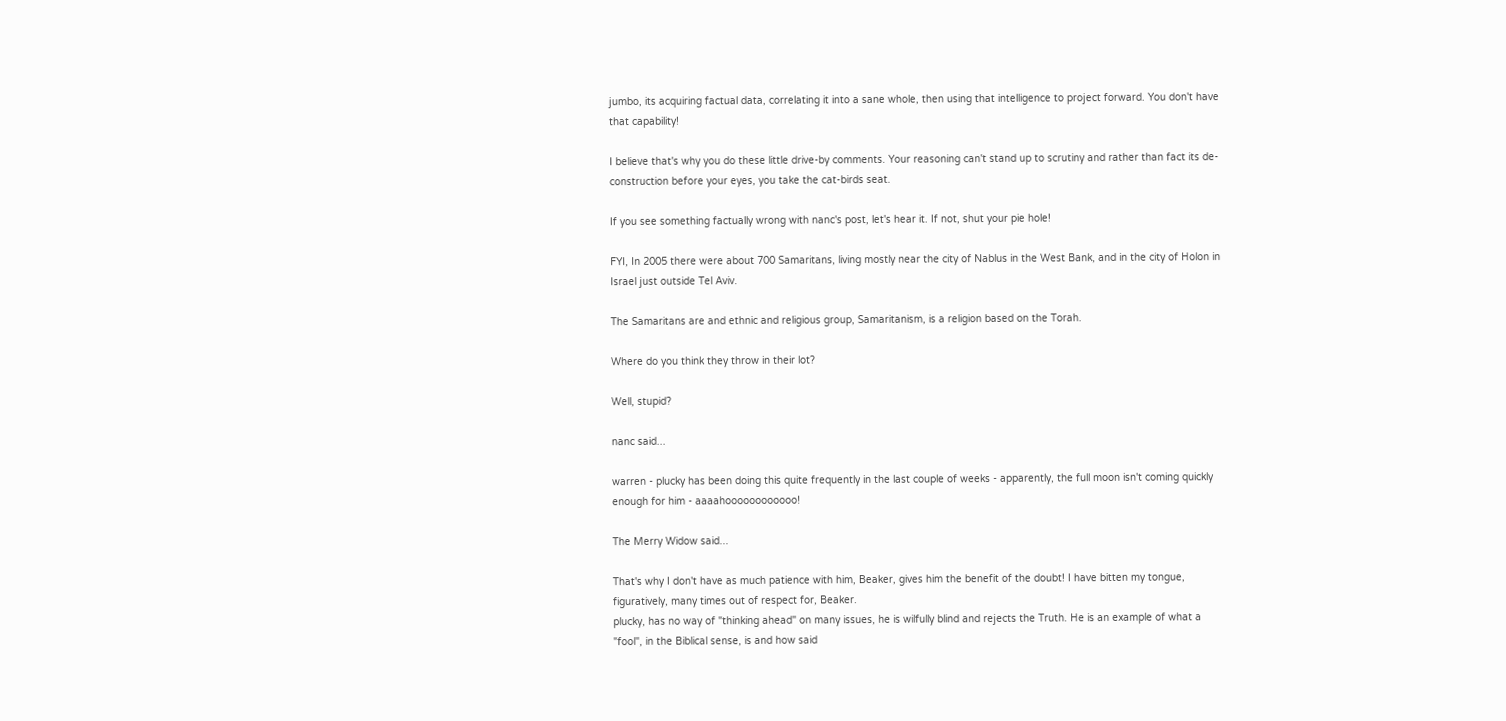jumbo, its acquiring factual data, correlating it into a sane whole, then using that intelligence to project forward. You don't have that capability!

I believe that's why you do these little drive-by comments. Your reasoning can't stand up to scrutiny and rather than fact its de-construction before your eyes, you take the cat-birds seat.

If you see something factually wrong with nanc's post, let's hear it. If not, shut your pie hole!

FYI, In 2005 there were about 700 Samaritans, living mostly near the city of Nablus in the West Bank, and in the city of Holon in Israel just outside Tel Aviv.

The Samaritans are and ethnic and religious group, Samaritanism, is a religion based on the Torah.

Where do you think they throw in their lot?

Well, stupid?

nanc said...

warren - plucky has been doing this quite frequently in the last couple of weeks - apparently, the full moon isn't coming quickly enough for him - aaaahoooooooooooo!

The Merry Widow said...

That's why I don't have as much patience with him, Beaker, gives him the benefit of the doubt! I have bitten my tongue, figuratively, many times out of respect for, Beaker.
plucky, has no way of "thinking ahead" on many issues, he is wilfully blind and rejects the Truth. He is an example of what a "fool", in the Biblical sense, is and how said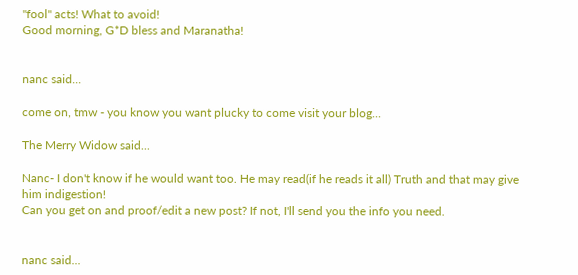"fool" acts! What to avoid!
Good morning, G*D bless and Maranatha!


nanc said...

come on, tmw - you know you want plucky to come visit your blog...

The Merry Widow said...

Nanc- I don't know if he would want too. He may read(if he reads it all) Truth and that may give him indigestion!
Can you get on and proof/edit a new post? If not, I'll send you the info you need.


nanc said...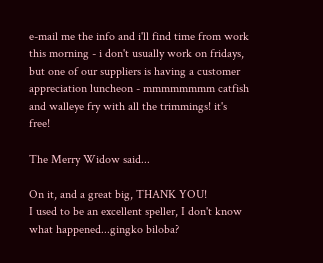e-mail me the info and i'll find time from work this morning - i don't usually work on fridays, but one of our suppliers is having a customer appreciation luncheon - mmmmmmmm catfish and walleye fry with all the trimmings! it's free!

The Merry Widow said...

On it, and a great big, THANK YOU!
I used to be an excellent speller, I don't know what happened...gingko biloba?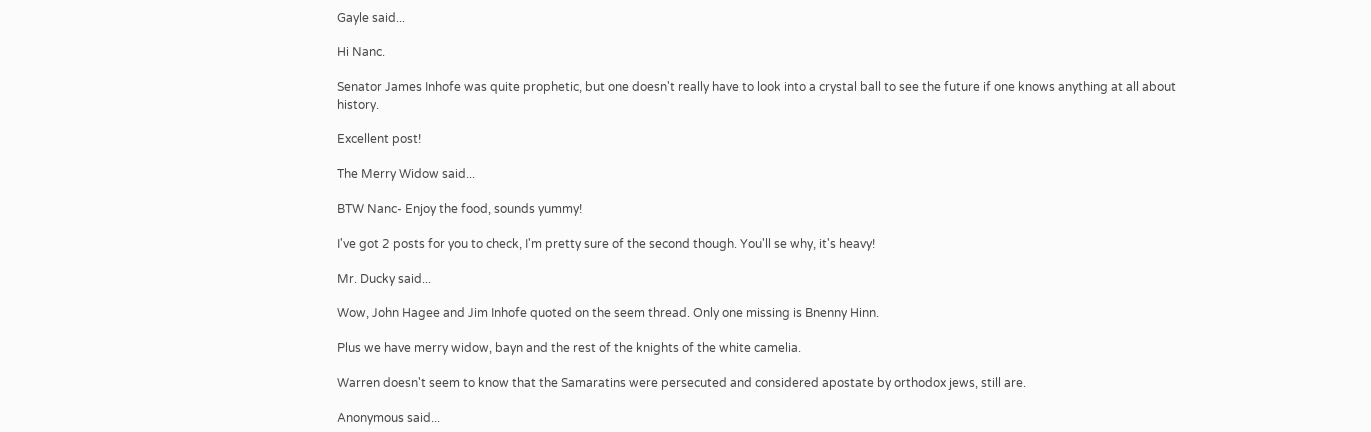Gayle said...

Hi Nanc.

Senator James Inhofe was quite prophetic, but one doesn't really have to look into a crystal ball to see the future if one knows anything at all about history.

Excellent post!

The Merry Widow said...

BTW Nanc- Enjoy the food, sounds yummy!

I've got 2 posts for you to check, I'm pretty sure of the second though. You'll se why, it's heavy!

Mr. Ducky said...

Wow, John Hagee and Jim Inhofe quoted on the seem thread. Only one missing is Bnenny Hinn.

Plus we have merry widow, bayn and the rest of the knights of the white camelia.

Warren doesn't seem to know that the Samaratins were persecuted and considered apostate by orthodox jews, still are.

Anonymous said...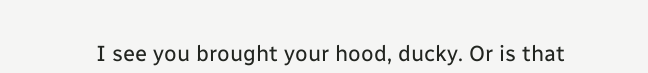I see you brought your hood, ducky. Or is that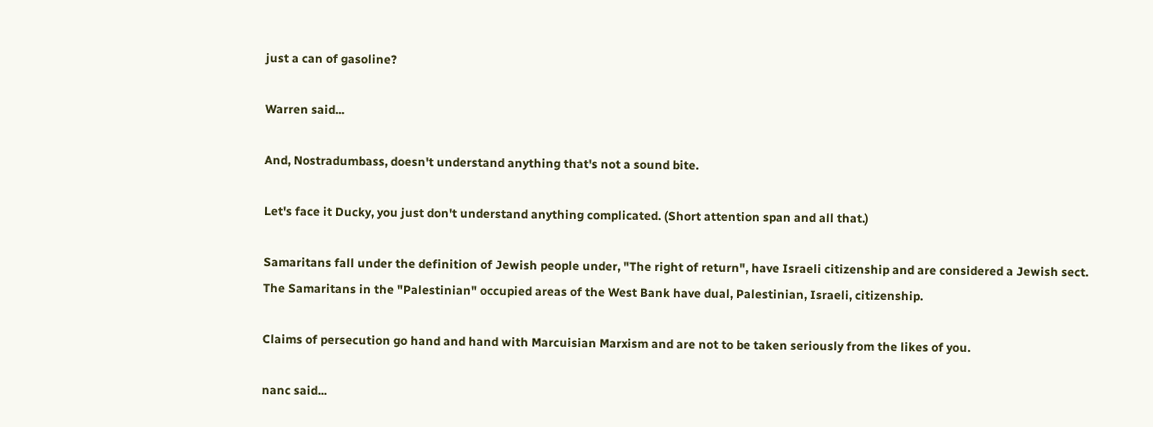just a can of gasoline?

Warren said...

And, Nostradumbass, doesn't understand anything that's not a sound bite.

Let's face it Ducky, you just don't understand anything complicated. (Short attention span and all that.)

Samaritans fall under the definition of Jewish people under, "The right of return", have Israeli citizenship and are considered a Jewish sect. The Samaritans in the "Palestinian" occupied areas of the West Bank have dual, Palestinian, Israeli, citizenship.

Claims of persecution go hand and hand with Marcuisian Marxism and are not to be taken seriously from the likes of you.

nanc said...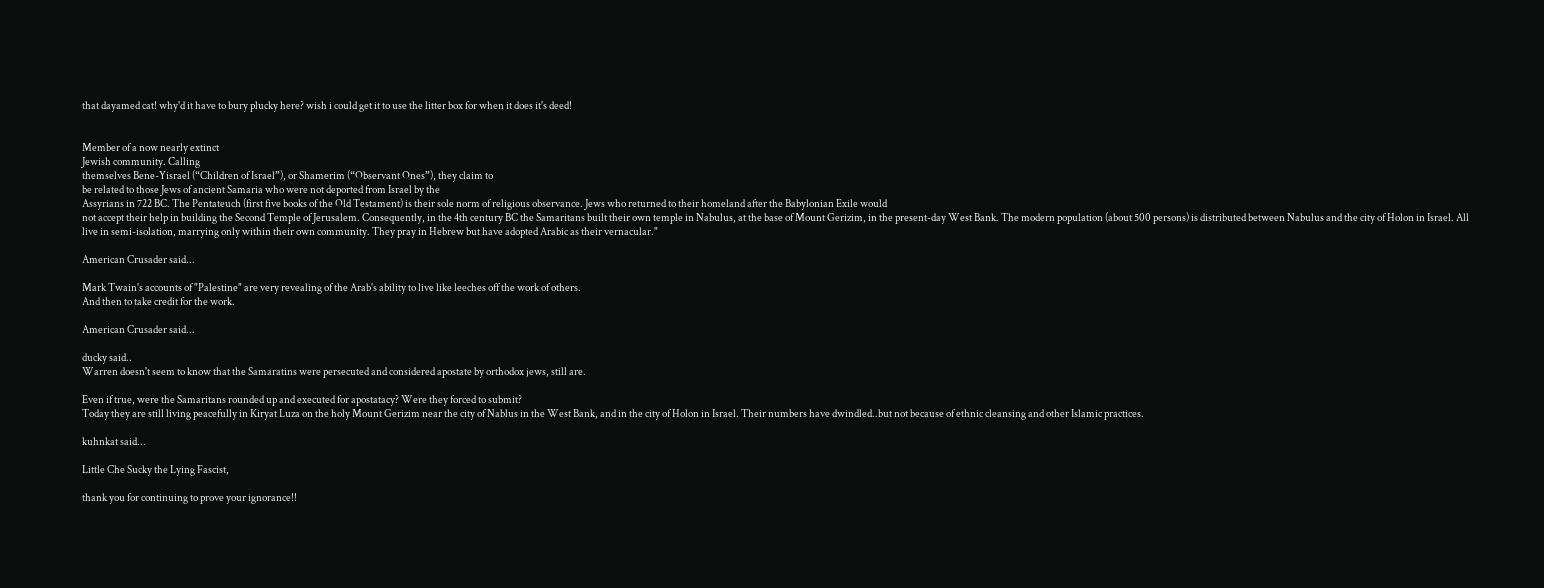that dayamed cat! why'd it have to bury plucky here? wish i could get it to use the litter box for when it does it's deed!


Member of a now nearly extinct
Jewish community. Calling
themselves Bene-Yisrael (“Children of Israel”), or Shamerim (“Observant Ones”), they claim to
be related to those Jews of ancient Samaria who were not deported from Israel by the
Assyrians in 722 BC. The Pentateuch (first five books of the Old Testament) is their sole norm of religious observance. Jews who returned to their homeland after the Babylonian Exile would
not accept their help in building the Second Temple of Jerusalem. Consequently, in the 4th century BC the Samaritans built their own temple in Nabulus, at the base of Mount Gerizim, in the present-day West Bank. The modern population (about 500 persons) is distributed between Nabulus and the city of Holon in Israel. All live in semi-isolation, marrying only within their own community. They pray in Hebrew but have adopted Arabic as their vernacular."

American Crusader said...

Mark Twain's accounts of "Palestine" are very revealing of the Arab's ability to live like leeches off the work of others.
And then to take credit for the work.

American Crusader said...

ducky said..
Warren doesn't seem to know that the Samaratins were persecuted and considered apostate by orthodox jews, still are.

Even if true, were the Samaritans rounded up and executed for apostatacy? Were they forced to submit?
Today they are still living peacefully in Kiryat Luza on the holy Mount Gerizim near the city of Nablus in the West Bank, and in the city of Holon in Israel. Their numbers have dwindled..but not because of ethnic cleansing and other Islamic practices.

kuhnkat said...

Little Che Sucky the Lying Fascist,

thank you for continuing to prove your ignorance!!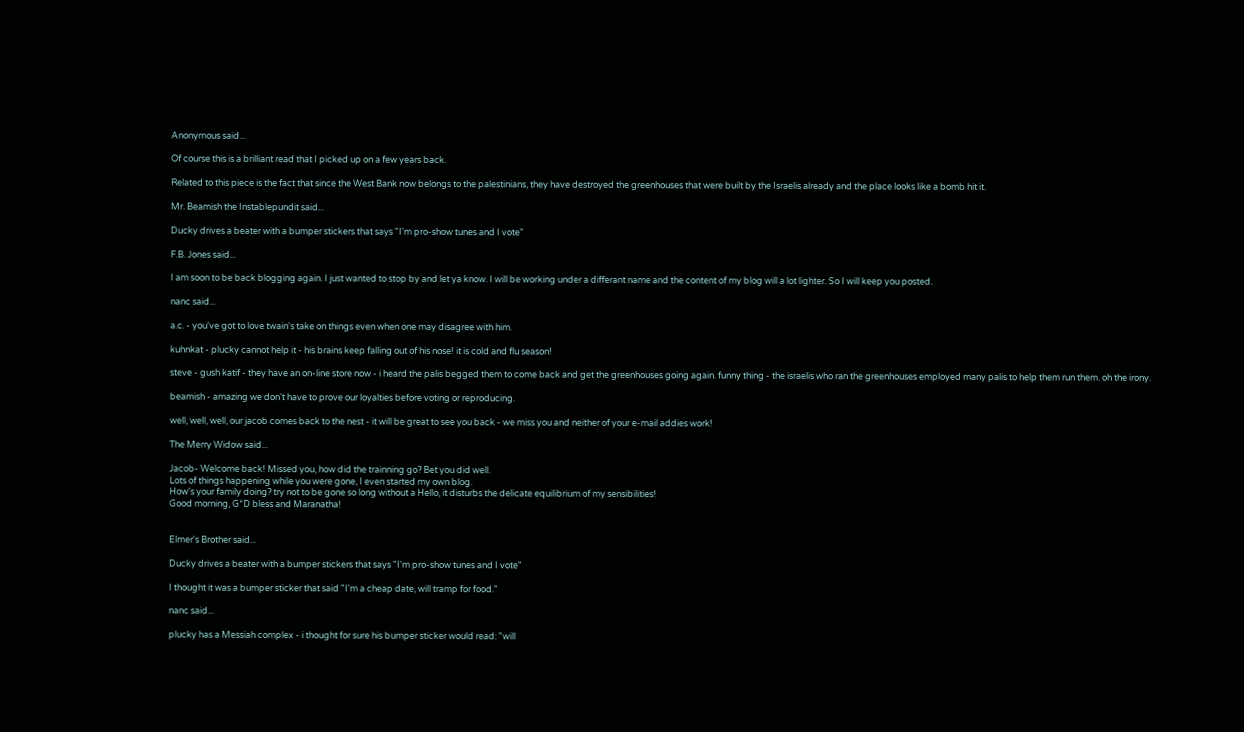Anonymous said...

Of course this is a brilliant read that I picked up on a few years back.

Related to this piece is the fact that since the West Bank now belongs to the palestinians, they have destroyed the greenhouses that were built by the Israelis already and the place looks like a bomb hit it.

Mr. Beamish the Instablepundit said...

Ducky drives a beater with a bumper stickers that says "I'm pro-show tunes and I vote"

F.B. Jones said...

I am soon to be back blogging again. I just wanted to stop by and let ya know. I will be working under a differant name and the content of my blog will a lot lighter. So I will keep you posted.

nanc said...

a.c. - you've got to love twain's take on things even when one may disagree with him.

kuhnkat - plucky cannot help it - his brains keep falling out of his nose! it is cold and flu season!

steve - gush katif - they have an on-line store now - i heard the palis begged them to come back and get the greenhouses going again. funny thing - the israelis who ran the greenhouses employed many palis to help them run them. oh the irony.

beamish - amazing we don't have to prove our loyalties before voting or reproducing.

well, well, well, our jacob comes back to the nest - it will be great to see you back - we miss you and neither of your e-mail addies work!

The Merry Widow said...

Jacob- Welcome back! Missed you, how did the trainning go? Bet you did well.
Lots of things happening while you were gone, I even started my own blog.
How's your family doing? try not to be gone so long without a Hello, it disturbs the delicate equilibrium of my sensibilities!
Good morning, G*D bless and Maranatha!


Elmer's Brother said...

Ducky drives a beater with a bumper stickers that says "I'm pro-show tunes and I vote"

I thought it was a bumper sticker that said "I'm a cheap date, will tramp for food."

nanc said...

plucky has a Messiah complex - i thought for sure his bumper sticker would read: "will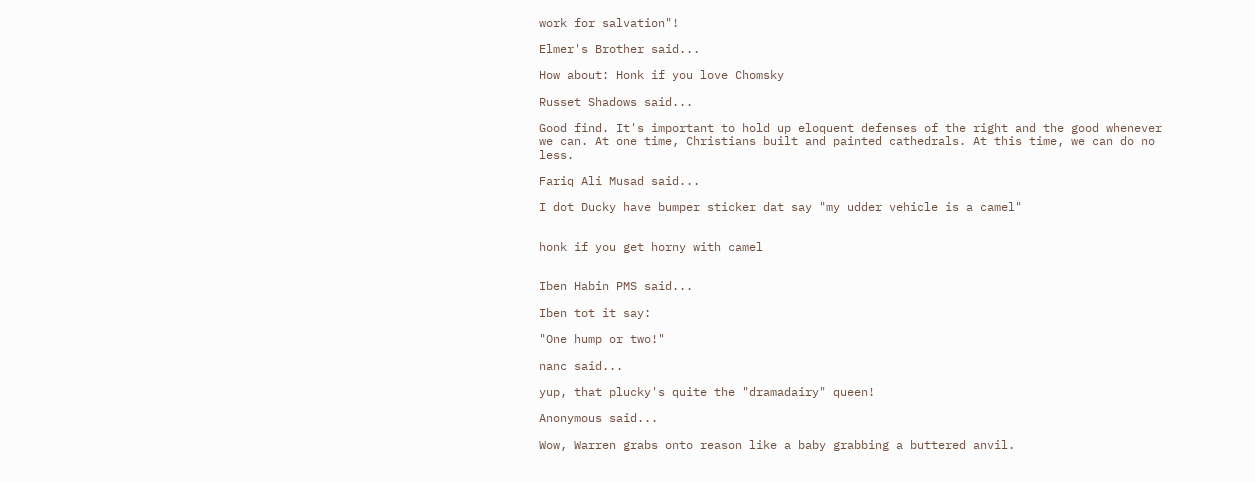work for salvation"!

Elmer's Brother said...

How about: Honk if you love Chomsky

Russet Shadows said...

Good find. It's important to hold up eloquent defenses of the right and the good whenever we can. At one time, Christians built and painted cathedrals. At this time, we can do no less.

Fariq Ali Musad said...

I dot Ducky have bumper sticker dat say "my udder vehicle is a camel"


honk if you get horny with camel


Iben Habin PMS said...

Iben tot it say:

"One hump or two!"

nanc said...

yup, that plucky's quite the "dramadairy" queen!

Anonymous said...

Wow, Warren grabs onto reason like a baby grabbing a buttered anvil.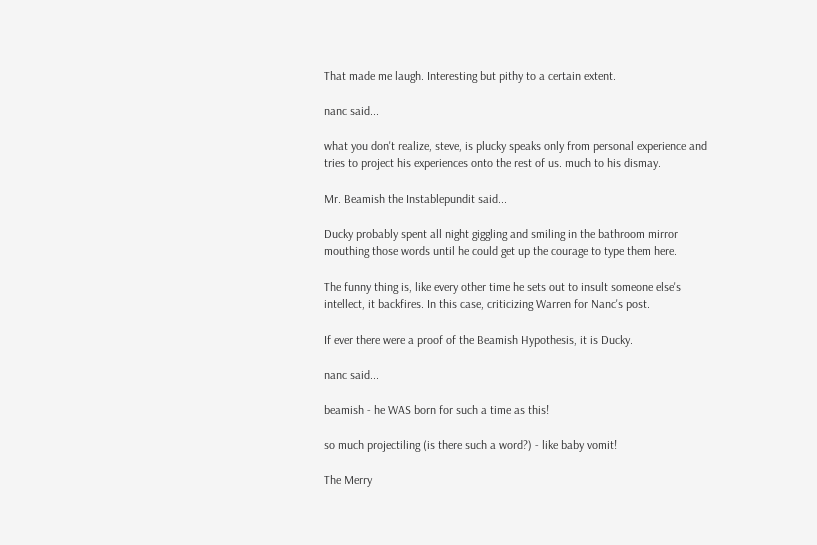That made me laugh. Interesting but pithy to a certain extent.

nanc said...

what you don't realize, steve, is plucky speaks only from personal experience and tries to project his experiences onto the rest of us. much to his dismay.

Mr. Beamish the Instablepundit said...

Ducky probably spent all night giggling and smiling in the bathroom mirror mouthing those words until he could get up the courage to type them here.

The funny thing is, like every other time he sets out to insult someone else's intellect, it backfires. In this case, criticizing Warren for Nanc's post.

If ever there were a proof of the Beamish Hypothesis, it is Ducky.

nanc said...

beamish - he WAS born for such a time as this!

so much projectiling (is there such a word?) - like baby vomit!

The Merry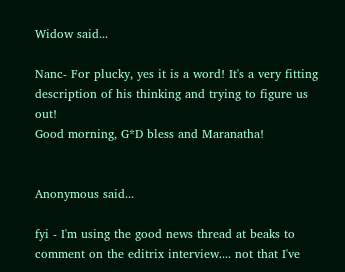Widow said...

Nanc- For plucky, yes it is a word! It's a very fitting description of his thinking and trying to figure us out!
Good morning, G*D bless and Maranatha!


Anonymous said...

fyi - I'm using the good news thread at beaks to comment on the editrix interview.... not that I've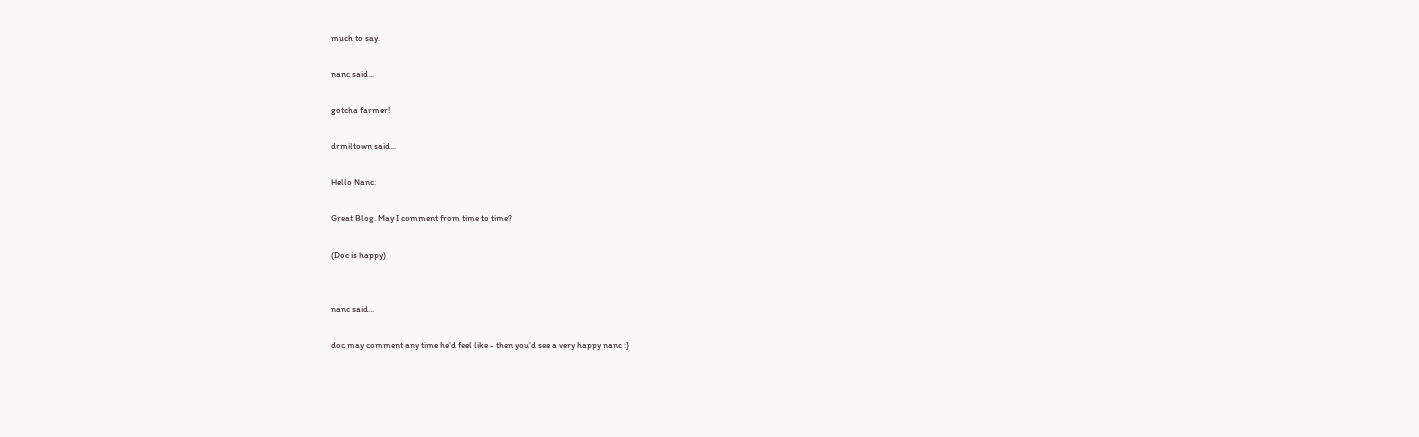much to say.

nanc said...

gotcha farmer!

drmiltown said...

Hello Nanc:

Great Blog. May I comment from time to time?

(Doc is happy)


nanc said...

doc may comment any time he'd feel like - then you'd see a very happy nanc :}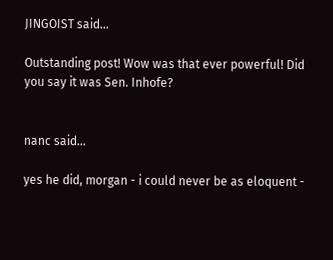JINGOIST said...

Outstanding post! Wow was that ever powerful! Did you say it was Sen. Inhofe?


nanc said...

yes he did, morgan - i could never be as eloquent -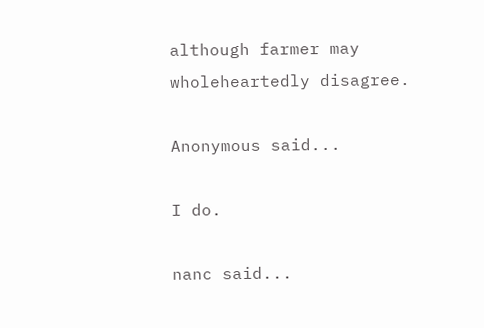although farmer may wholeheartedly disagree.

Anonymous said...

I do.

nanc said...